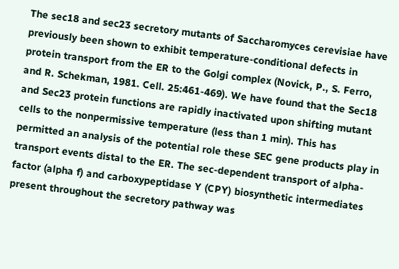The sec18 and sec23 secretory mutants of Saccharomyces cerevisiae have previously been shown to exhibit temperature-conditional defects in protein transport from the ER to the Golgi complex (Novick, P., S. Ferro, and R. Schekman, 1981. Cell. 25:461-469). We have found that the Sec18 and Sec23 protein functions are rapidly inactivated upon shifting mutant cells to the nonpermissive temperature (less than 1 min). This has permitted an analysis of the potential role these SEC gene products play in transport events distal to the ER. The sec-dependent transport of alpha-factor (alpha f) and carboxypeptidase Y (CPY) biosynthetic intermediates present throughout the secretory pathway was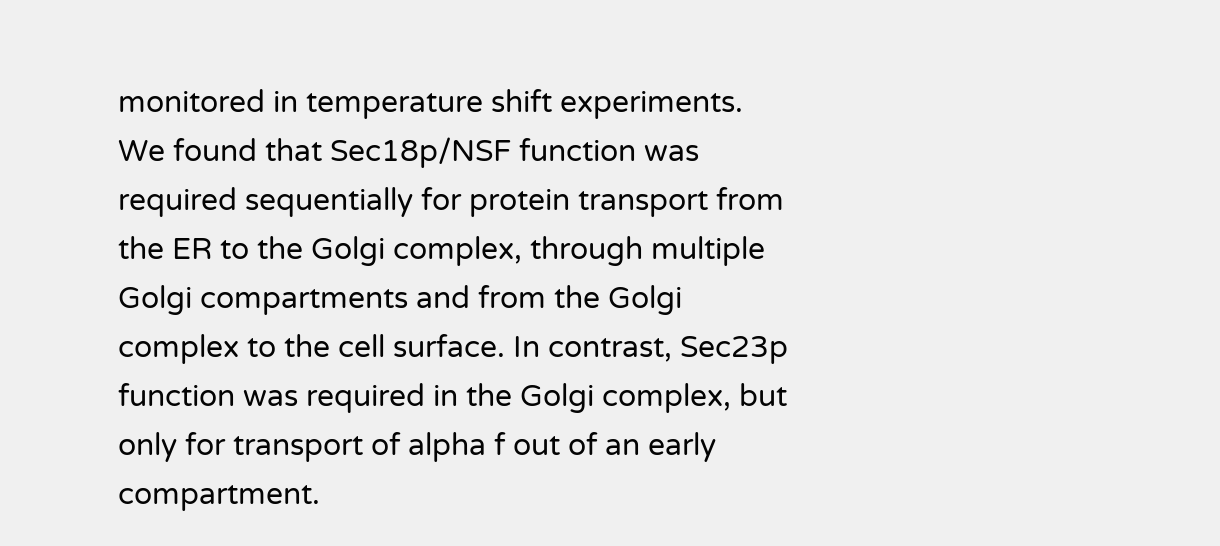monitored in temperature shift experiments. We found that Sec18p/NSF function was required sequentially for protein transport from the ER to the Golgi complex, through multiple Golgi compartments and from the Golgi complex to the cell surface. In contrast, Sec23p function was required in the Golgi complex, but only for transport of alpha f out of an early compartment.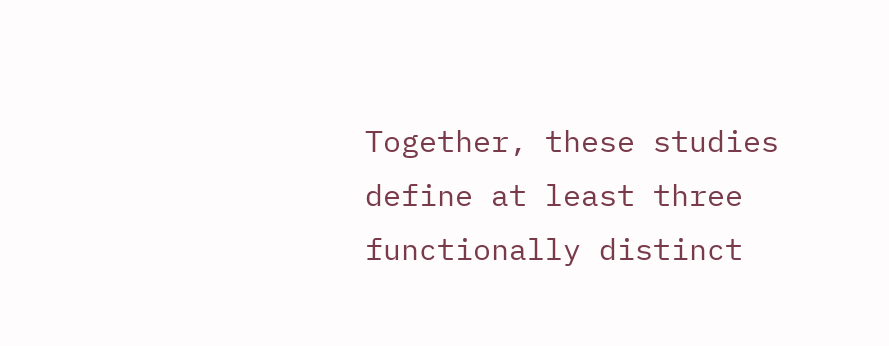Together, these studies define at least three functionally distinct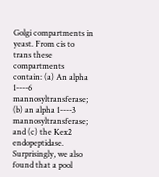Golgi compartments in yeast. From cis to trans these compartments contain: (a) An alpha 1----6 mannosyltransferase; (b) an alpha 1----3 mannosyltransferase; and (c) the Kex2 endopeptidase. Surprisingly, we also found that a pool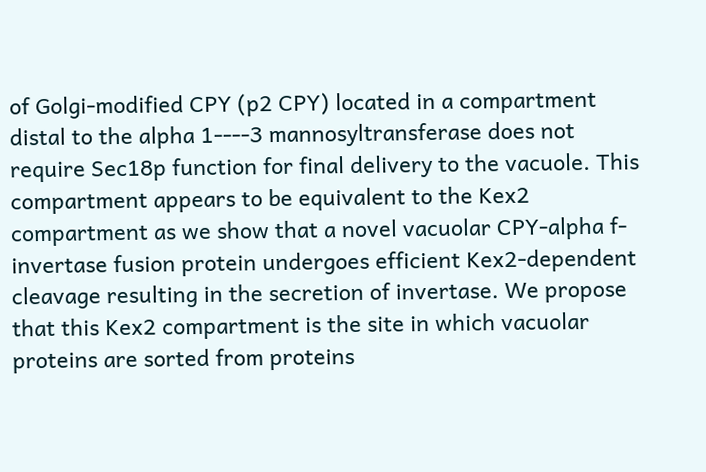of Golgi-modified CPY (p2 CPY) located in a compartment distal to the alpha 1----3 mannosyltransferase does not require Sec18p function for final delivery to the vacuole. This compartment appears to be equivalent to the Kex2 compartment as we show that a novel vacuolar CPY-alpha f-invertase fusion protein undergoes efficient Kex2-dependent cleavage resulting in the secretion of invertase. We propose that this Kex2 compartment is the site in which vacuolar proteins are sorted from proteins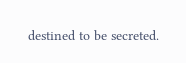destined to be secreted.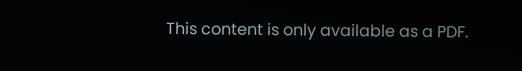This content is only available as a PDF.